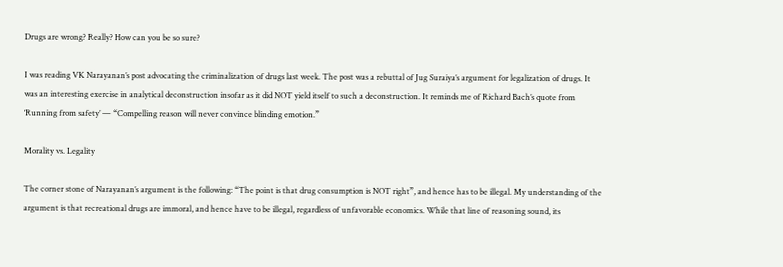Drugs are wrong? Really? How can you be so sure?

I was reading VK Narayanan’s post advocating the criminalization of drugs last week. The post was a rebuttal of Jug Suraiya’s argument for legalization of drugs. It was an interesting exercise in analytical deconstruction insofar as it did NOT yield itself to such a deconstruction. It reminds me of Richard Bach’s quote from ‘Running from safety’ — “Compelling reason will never convince blinding emotion.”

Morality vs. Legality

The corner stone of Narayanan’s argument is the following: “The point is that drug consumption is NOT right”, and hence has to be illegal. My understanding of the argument is that recreational drugs are immoral, and hence have to be illegal, regardless of unfavorable economics. While that line of reasoning sound, its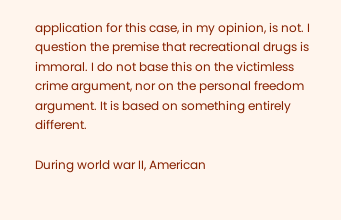application for this case, in my opinion, is not. I question the premise that recreational drugs is immoral. I do not base this on the victimless crime argument, nor on the personal freedom argument. It is based on something entirely different.

During world war II, American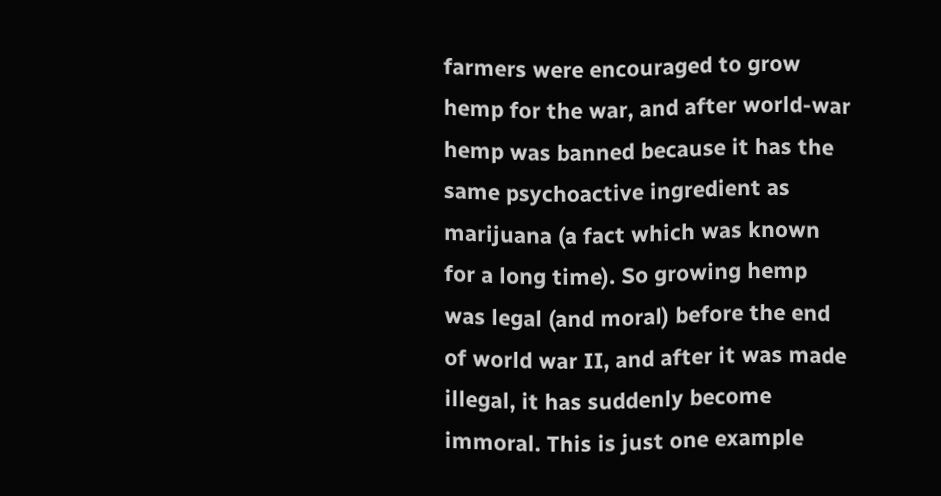farmers were encouraged to grow hemp for the war, and after world-war hemp was banned because it has the same psychoactive ingredient as marijuana (a fact which was known for a long time). So growing hemp was legal (and moral) before the end of world war II, and after it was made illegal, it has suddenly become immoral. This is just one example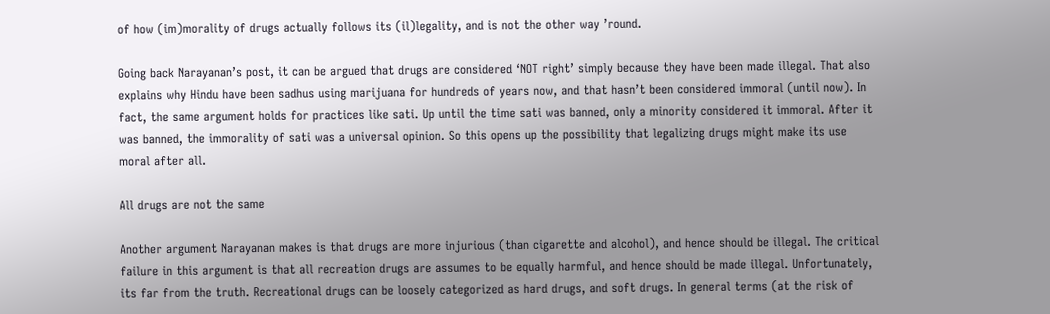of how (im)morality of drugs actually follows its (il)legality, and is not the other way ’round.

Going back Narayanan’s post, it can be argued that drugs are considered ‘NOT right’ simply because they have been made illegal. That also explains why Hindu have been sadhus using marijuana for hundreds of years now, and that hasn’t been considered immoral (until now). In fact, the same argument holds for practices like sati. Up until the time sati was banned, only a minority considered it immoral. After it was banned, the immorality of sati was a universal opinion. So this opens up the possibility that legalizing drugs might make its use moral after all.

All drugs are not the same

Another argument Narayanan makes is that drugs are more injurious (than cigarette and alcohol), and hence should be illegal. The critical failure in this argument is that all recreation drugs are assumes to be equally harmful, and hence should be made illegal. Unfortunately, its far from the truth. Recreational drugs can be loosely categorized as hard drugs, and soft drugs. In general terms (at the risk of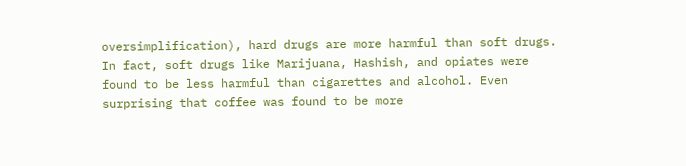oversimplification), hard drugs are more harmful than soft drugs. In fact, soft drugs like Marijuana, Hashish, and opiates were found to be less harmful than cigarettes and alcohol. Even surprising that coffee was found to be more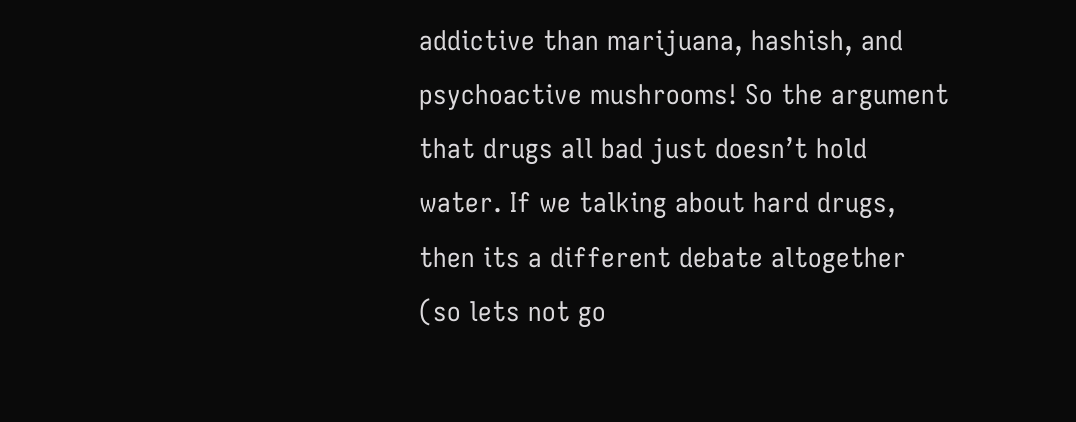addictive than marijuana, hashish, and psychoactive mushrooms! So the argument that drugs all bad just doesn’t hold water. If we talking about hard drugs, then its a different debate altogether (so lets not go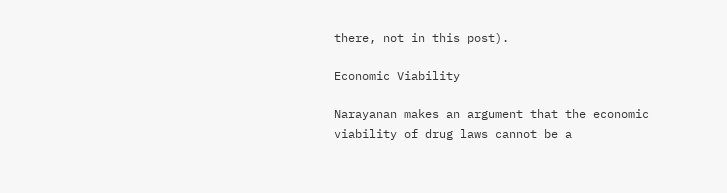there, not in this post).

Economic Viability

Narayanan makes an argument that the economic viability of drug laws cannot be a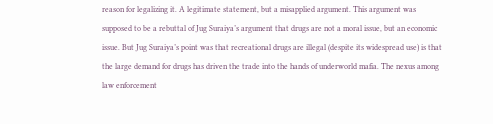reason for legalizing it. A legitimate statement, but a misapplied argument. This argument was supposed to be a rebuttal of Jug Suraiya’s argument that drugs are not a moral issue, but an economic issue. But Jug Suraiya’s point was that recreational drugs are illegal (despite its widespread use) is that the large demand for drugs has driven the trade into the hands of underworld mafia. The nexus among law enforcement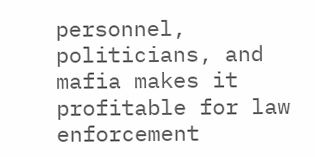personnel, politicians, and mafia makes it profitable for law enforcement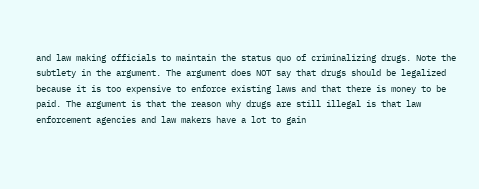and law making officials to maintain the status quo of criminalizing drugs. Note the subtlety in the argument. The argument does NOT say that drugs should be legalized because it is too expensive to enforce existing laws and that there is money to be paid. The argument is that the reason why drugs are still illegal is that law enforcement agencies and law makers have a lot to gain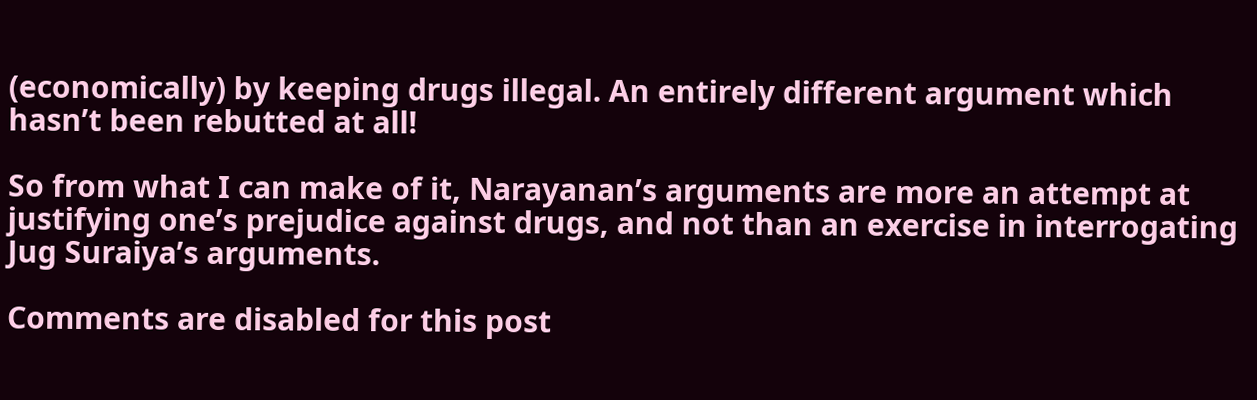(economically) by keeping drugs illegal. An entirely different argument which hasn’t been rebutted at all!

So from what I can make of it, Narayanan’s arguments are more an attempt at justifying one’s prejudice against drugs, and not than an exercise in interrogating Jug Suraiya’s arguments.

Comments are disabled for this post